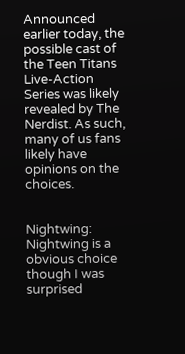Announced earlier today, the possible cast of the Teen Titans Live-Action Series was likely revealed by The Nerdist. As such, many of us fans likely have opinions on the choices.


Nightwing: Nightwing is a obvious choice though I was surprised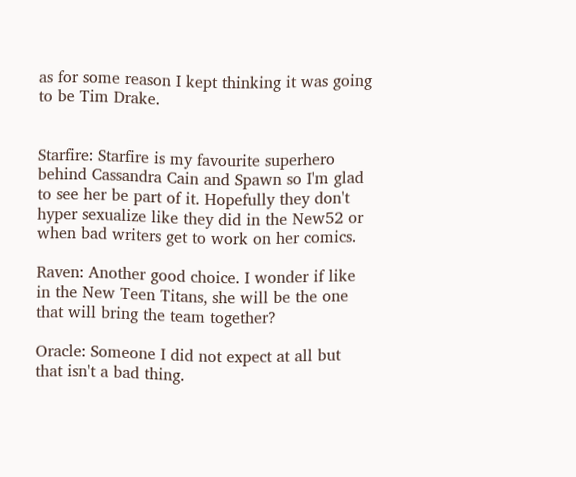as for some reason I kept thinking it was going to be Tim Drake.


Starfire: Starfire is my favourite superhero behind Cassandra Cain and Spawn so I'm glad to see her be part of it. Hopefully they don't hyper sexualize like they did in the New52 or when bad writers get to work on her comics.

Raven: Another good choice. I wonder if like in the New Teen Titans, she will be the one that will bring the team together?

Oracle: Someone I did not expect at all but that isn't a bad thing.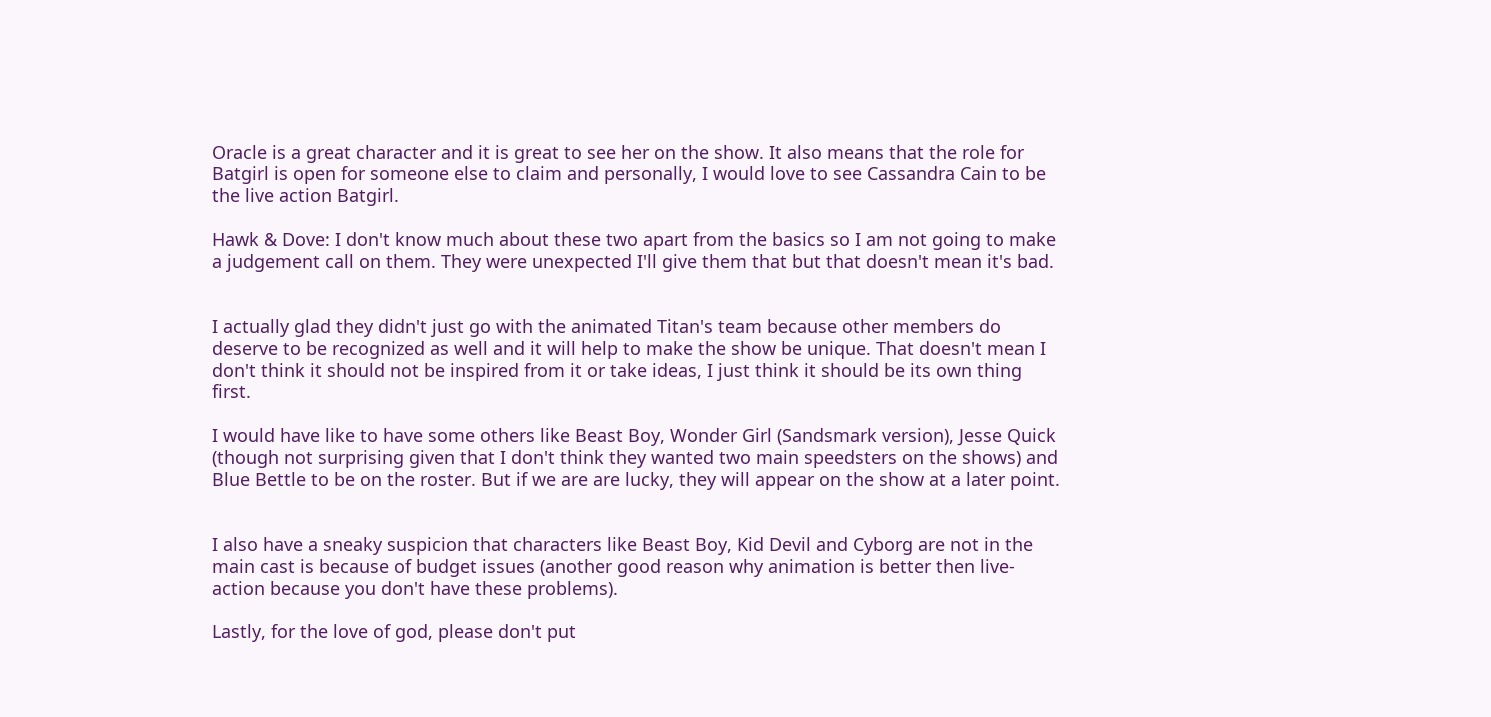Oracle is a great character and it is great to see her on the show. It also means that the role for Batgirl is open for someone else to claim and personally, I would love to see Cassandra Cain to be the live action Batgirl.

Hawk & Dove: I don't know much about these two apart from the basics so I am not going to make a judgement call on them. They were unexpected I'll give them that but that doesn't mean it's bad.


I actually glad they didn't just go with the animated Titan's team because other members do deserve to be recognized as well and it will help to make the show be unique. That doesn't mean I don't think it should not be inspired from it or take ideas, I just think it should be its own thing first.

I would have like to have some others like Beast Boy, Wonder Girl (Sandsmark version), Jesse Quick (though not surprising given that I don't think they wanted two main speedsters on the shows) and Blue Bettle to be on the roster. But if we are are lucky, they will appear on the show at a later point.


I also have a sneaky suspicion that characters like Beast Boy, Kid Devil and Cyborg are not in the main cast is because of budget issues (another good reason why animation is better then live-action because you don't have these problems).

Lastly, for the love of god, please don't put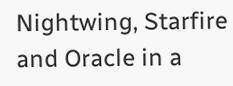Nightwing, Starfire and Oracle in a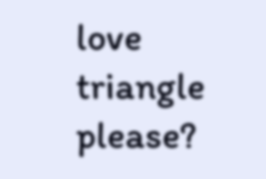love triangle please?